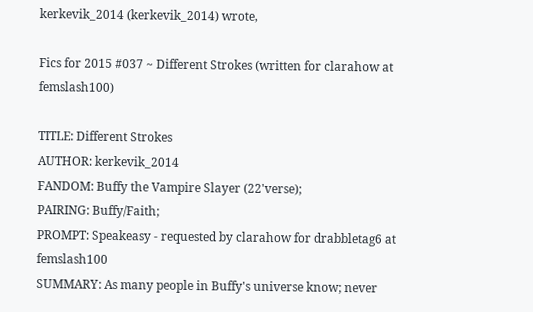kerkevik_2014 (kerkevik_2014) wrote,

Fics for 2015 #037 ~ Different Strokes (written for clarahow at femslash100)

TITLE: Different Strokes
AUTHOR: kerkevik_2014
FANDOM: Buffy the Vampire Slayer (22'verse);
PAIRING: Buffy/Faith;
PROMPT: Speakeasy - requested by clarahow for drabbletag6 at femslash100
SUMMARY: As many people in Buffy's universe know; never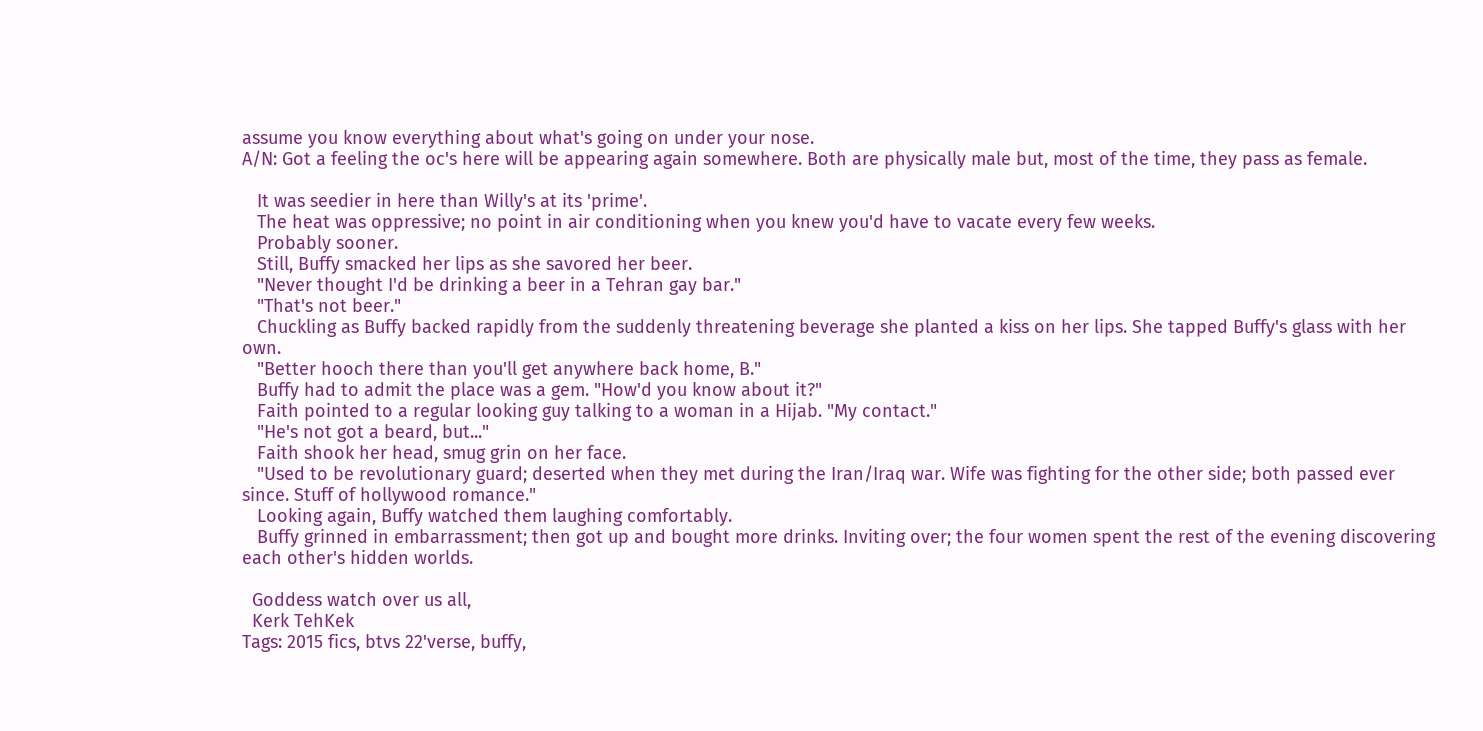assume you know everything about what's going on under your nose.
A/N: Got a feeling the oc's here will be appearing again somewhere. Both are physically male but, most of the time, they pass as female.

   It was seedier in here than Willy's at its 'prime'.
   The heat was oppressive; no point in air conditioning when you knew you'd have to vacate every few weeks.
   Probably sooner.
   Still, Buffy smacked her lips as she savored her beer.
   "Never thought I'd be drinking a beer in a Tehran gay bar."
   "That's not beer."
   Chuckling as Buffy backed rapidly from the suddenly threatening beverage she planted a kiss on her lips. She tapped Buffy's glass with her own.
   "Better hooch there than you'll get anywhere back home, B."
   Buffy had to admit the place was a gem. "How'd you know about it?"
   Faith pointed to a regular looking guy talking to a woman in a Hijab. "My contact."
   "He's not got a beard, but..."
   Faith shook her head, smug grin on her face.
   "Used to be revolutionary guard; deserted when they met during the Iran/Iraq war. Wife was fighting for the other side; both passed ever since. Stuff of hollywood romance."
   Looking again, Buffy watched them laughing comfortably.
   Buffy grinned in embarrassment; then got up and bought more drinks. Inviting over; the four women spent the rest of the evening discovering each other's hidden worlds.

  Goddess watch over us all,
  Kerk TehKek
Tags: 2015 fics, btvs 22'verse, buffy,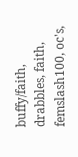buffy/faith, drabbles, faith, femslash100, oc's,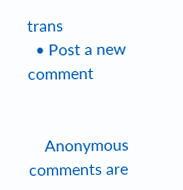trans
  • Post a new comment


    Anonymous comments are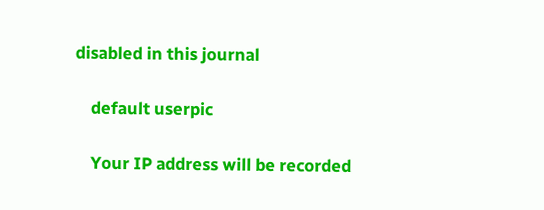disabled in this journal

    default userpic

    Your IP address will be recorded